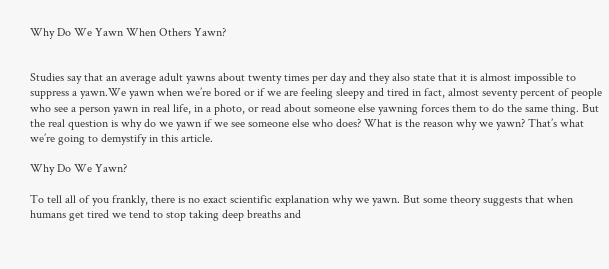Why Do We Yawn When Others Yawn?


Studies say that an average adult yawns about twenty times per day and they also state that it is almost impossible to suppress a yawn.We yawn when we’re bored or if we are feeling sleepy and tired in fact, almost seventy percent of people who see a person yawn in real life, in a photo, or read about someone else yawning forces them to do the same thing. But the real question is why do we yawn if we see someone else who does? What is the reason why we yawn? That’s what we’re going to demystify in this article.

Why Do We Yawn?

To tell all of you frankly, there is no exact scientific explanation why we yawn. But some theory suggests that when humans get tired we tend to stop taking deep breaths and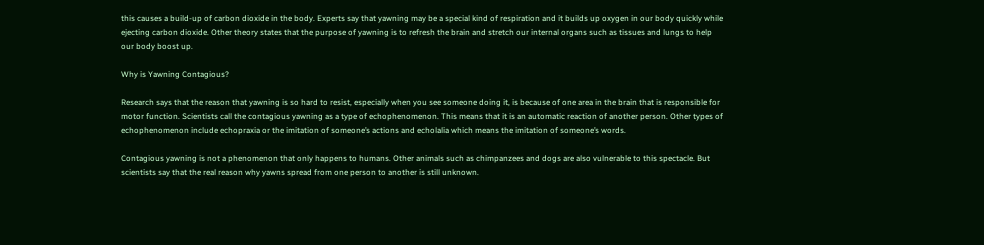this causes a build-up of carbon dioxide in the body. Experts say that yawning may be a special kind of respiration and it builds up oxygen in our body quickly while ejecting carbon dioxide. Other theory states that the purpose of yawning is to refresh the brain and stretch our internal organs such as tissues and lungs to help our body boost up.

Why is Yawning Contagious?

Research says that the reason that yawning is so hard to resist, especially when you see someone doing it, is because of one area in the brain that is responsible for motor function. Scientists call the contagious yawning as a type of echophenomenon. This means that it is an automatic reaction of another person. Other types of echophenomenon include echopraxia or the imitation of someone’s actions and echolalia which means the imitation of someone’s words.

Contagious yawning is not a phenomenon that only happens to humans. Other animals such as chimpanzees and dogs are also vulnerable to this spectacle. But scientists say that the real reason why yawns spread from one person to another is still unknown.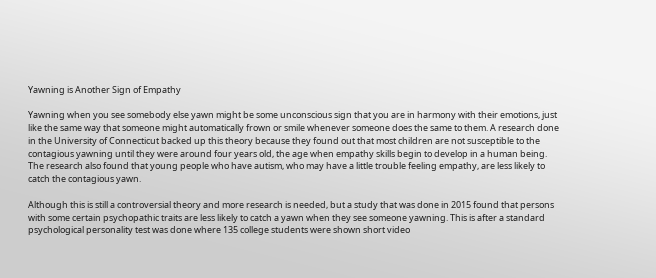Yawning is Another Sign of Empathy

Yawning when you see somebody else yawn might be some unconscious sign that you are in harmony with their emotions, just like the same way that someone might automatically frown or smile whenever someone does the same to them. A research done in the University of Connecticut backed up this theory because they found out that most children are not susceptible to the contagious yawning until they were around four years old, the age when empathy skills begin to develop in a human being. The research also found that young people who have autism, who may have a little trouble feeling empathy, are less likely to catch the contagious yawn.

Although this is still a controversial theory and more research is needed, but a study that was done in 2015 found that persons with some certain psychopathic traits are less likely to catch a yawn when they see someone yawning. This is after a standard psychological personality test was done where 135 college students were shown short video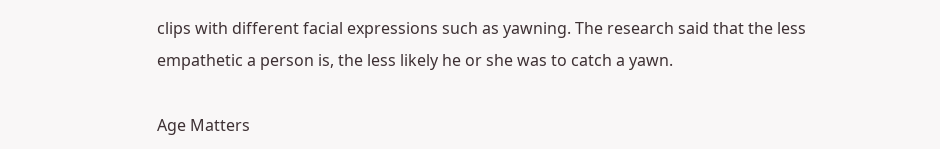clips with different facial expressions such as yawning. The research said that the less empathetic a person is, the less likely he or she was to catch a yawn.

Age Matters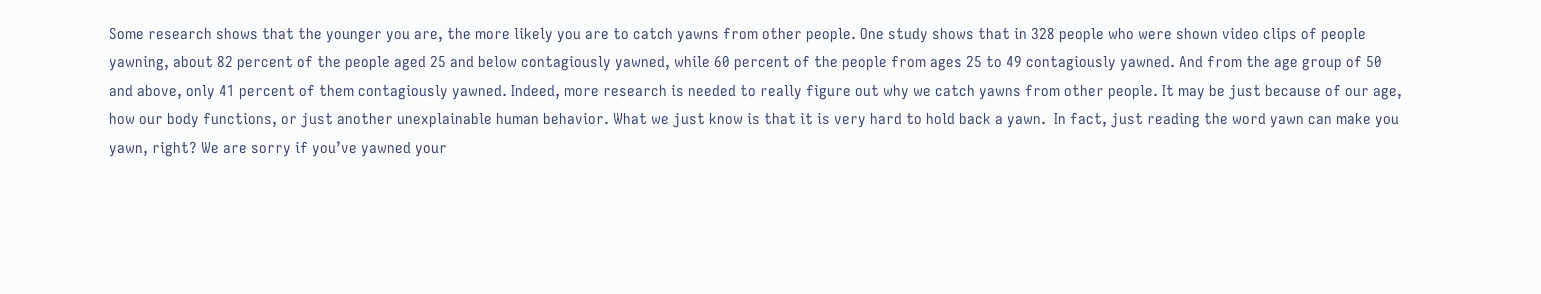Some research shows that the younger you are, the more likely you are to catch yawns from other people. One study shows that in 328 people who were shown video clips of people yawning, about 82 percent of the people aged 25 and below contagiously yawned, while 60 percent of the people from ages 25 to 49 contagiously yawned. And from the age group of 50 and above, only 41 percent of them contagiously yawned. Indeed, more research is needed to really figure out why we catch yawns from other people. It may be just because of our age, how our body functions, or just another unexplainable human behavior. What we just know is that it is very hard to hold back a yawn.  In fact, just reading the word yawn can make you yawn, right? We are sorry if you’ve yawned your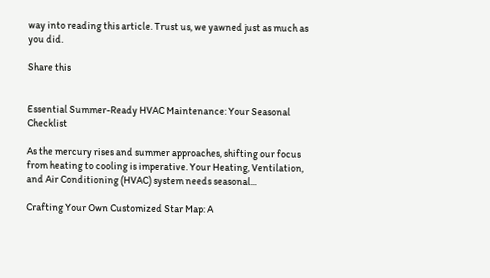way into reading this article. Trust us, we yawned just as much as you did.

Share this


Essential Summer-Ready HVAC Maintenance: Your Seasonal Checklist

As the mercury rises and summer approaches, shifting our focus from heating to cooling is imperative. Your Heating, Ventilation, and Air Conditioning (HVAC) system needs seasonal...

Crafting Your Own Customized Star Map: A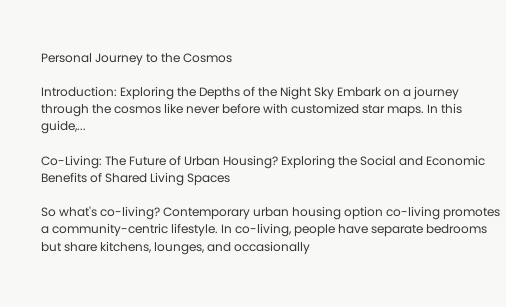Personal Journey to the Cosmos

Introduction: Exploring the Depths of the Night Sky Embark on a journey through the cosmos like never before with customized star maps. In this guide,...

Co-Living: The Future of Urban Housing? Exploring the Social and Economic Benefits of Shared Living Spaces

So what's co-living? Contemporary urban housing option co-living promotes a community-centric lifestyle. In co-living, people have separate bedrooms but share kitchens, lounges, and occasionally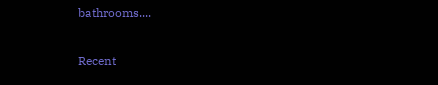bathrooms....

Recent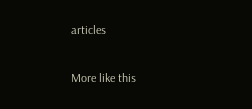articles

More like this